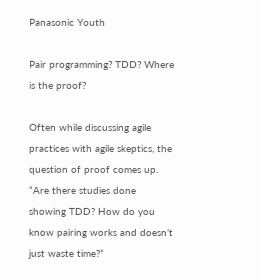Panasonic Youth

Pair programming? TDD? Where is the proof?

Often while discussing agile practices with agile skeptics, the question of proof comes up. “Are there studies done showing TDD? How do you know pairing works and doesn’t just waste time?”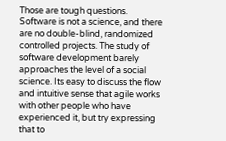Those are tough questions. Software is not a science, and there are no double-blind, randomized controlled projects. The study of software development barely approaches the level of a social science. Its easy to discuss the flow and intuitive sense that agile works with other people who have experienced it, but try expressing that to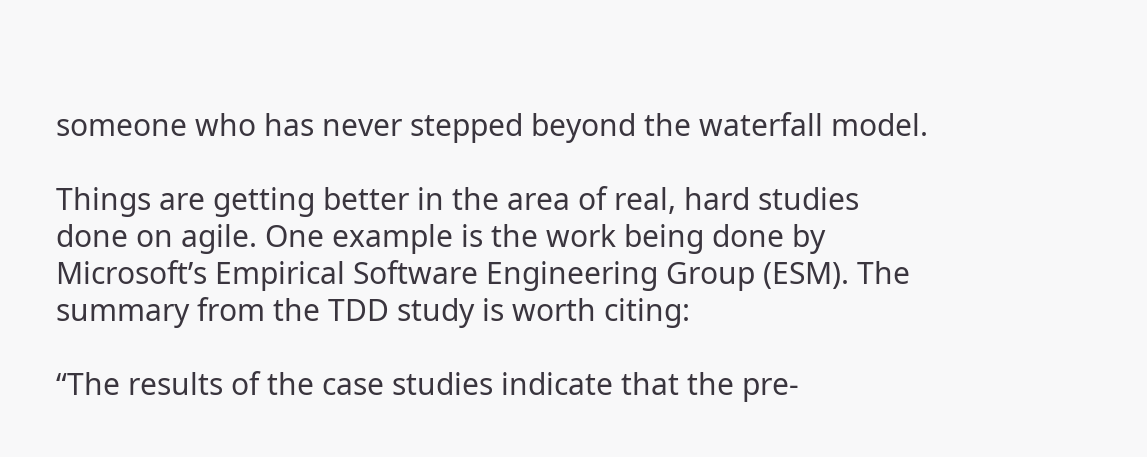someone who has never stepped beyond the waterfall model.

Things are getting better in the area of real, hard studies done on agile. One example is the work being done by Microsoft’s Empirical Software Engineering Group (ESM). The summary from the TDD study is worth citing:

“The results of the case studies indicate that the pre-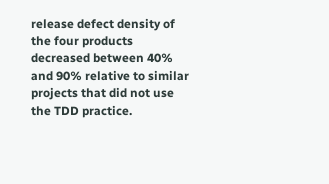release defect density of the four products decreased between 40% and 90% relative to similar projects that did not use the TDD practice.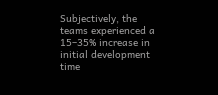Subjectively, the teams experienced a 15–35% increase in initial development time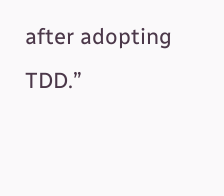after adopting TDD.”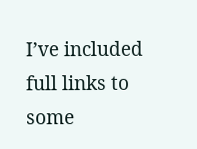I’ve included full links to some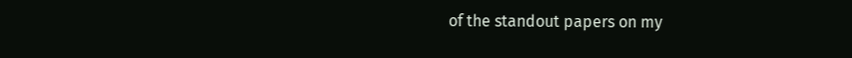of the standout papers on my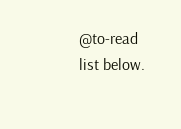@to-read list below.